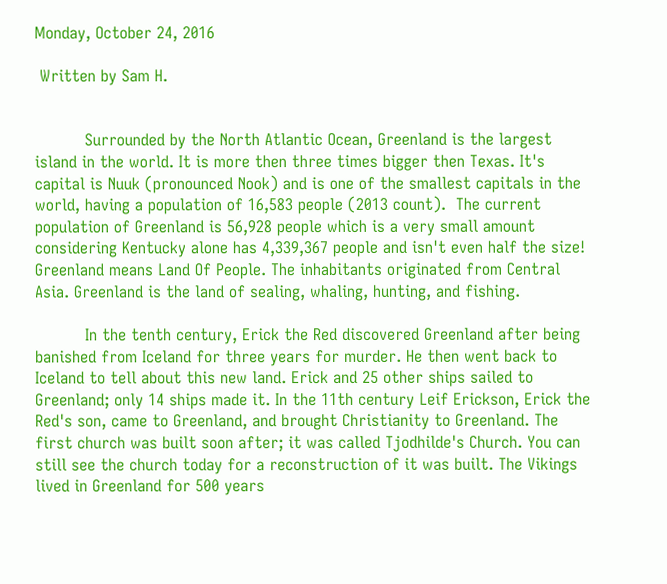Monday, October 24, 2016

 Written by Sam H.


          Surrounded by the North Atlantic Ocean, Greenland is the largest island in the world. It is more then three times bigger then Texas. It's capital is Nuuk (pronounced Nook) and is one of the smallest capitals in the world, having a population of 16,583 people (2013 count).  The current population of Greenland is 56,928 people which is a very small amount considering Kentucky alone has 4,339,367 people and isn't even half the size! Greenland means Land Of People. The inhabitants originated from Central Asia. Greenland is the land of sealing, whaling, hunting, and fishing.

          In the tenth century, Erick the Red discovered Greenland after being banished from Iceland for three years for murder. He then went back to Iceland to tell about this new land. Erick and 25 other ships sailed to Greenland; only 14 ships made it. In the 11th century Leif Erickson, Erick the Red's son, came to Greenland, and brought Christianity to Greenland. The first church was built soon after; it was called Tjodhilde's Church. You can still see the church today for a reconstruction of it was built. The Vikings lived in Greenland for 500 years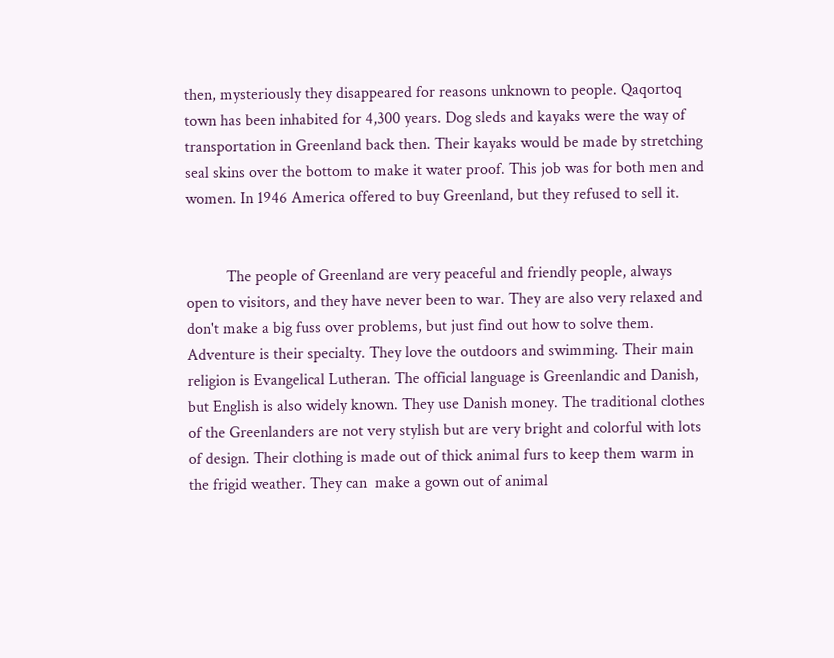then, mysteriously they disappeared for reasons unknown to people. Qaqortoq town has been inhabited for 4,300 years. Dog sleds and kayaks were the way of transportation in Greenland back then. Their kayaks would be made by stretching seal skins over the bottom to make it water proof. This job was for both men and women. In 1946 America offered to buy Greenland, but they refused to sell it.


          The people of Greenland are very peaceful and friendly people, always open to visitors, and they have never been to war. They are also very relaxed and don't make a big fuss over problems, but just find out how to solve them. Adventure is their specialty. They love the outdoors and swimming. Their main religion is Evangelical Lutheran. The official language is Greenlandic and Danish, but English is also widely known. They use Danish money. The traditional clothes of the Greenlanders are not very stylish but are very bright and colorful with lots of design. Their clothing is made out of thick animal furs to keep them warm in the frigid weather. They can  make a gown out of animal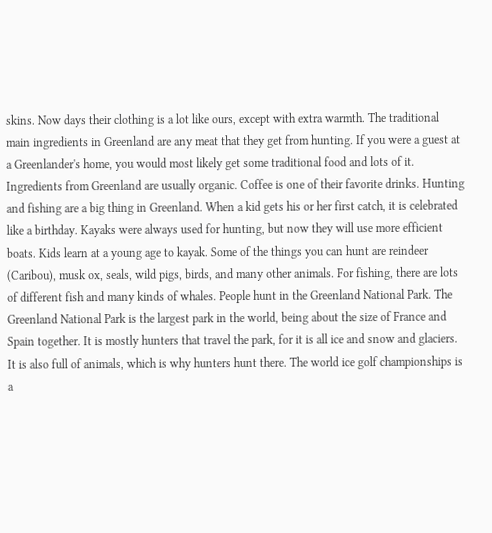skins. Now days their clothing is a lot like ours, except with extra warmth. The traditional main ingredients in Greenland are any meat that they get from hunting. If you were a guest at a Greenlander's home, you would most likely get some traditional food and lots of it. Ingredients from Greenland are usually organic. Coffee is one of their favorite drinks. Hunting and fishing are a big thing in Greenland. When a kid gets his or her first catch, it is celebrated like a birthday. Kayaks were always used for hunting, but now they will use more efficient boats. Kids learn at a young age to kayak. Some of the things you can hunt are reindeer (Caribou), musk ox, seals, wild pigs, birds, and many other animals. For fishing, there are lots of different fish and many kinds of whales. People hunt in the Greenland National Park. The Greenland National Park is the largest park in the world, being about the size of France and Spain together. It is mostly hunters that travel the park, for it is all ice and snow and glaciers. It is also full of animals, which is why hunters hunt there. The world ice golf championships is a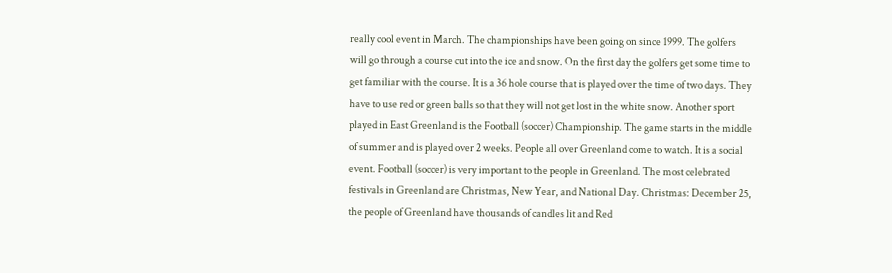really cool event in March. The championships have been going on since 1999. The golfers will go through a course cut into the ice and snow. On the first day the golfers get some time to get familiar with the course. It is a 36 hole course that is played over the time of two days. They have to use red or green balls so that they will not get lost in the white snow. Another sport played in East Greenland is the Football (soccer) Championship. The game starts in the middle of summer and is played over 2 weeks. People all over Greenland come to watch. It is a social event. Football (soccer) is very important to the people in Greenland. The most celebrated festivals in Greenland are Christmas, New Year, and National Day. Christmas: December 25, the people of Greenland have thousands of candles lit and Red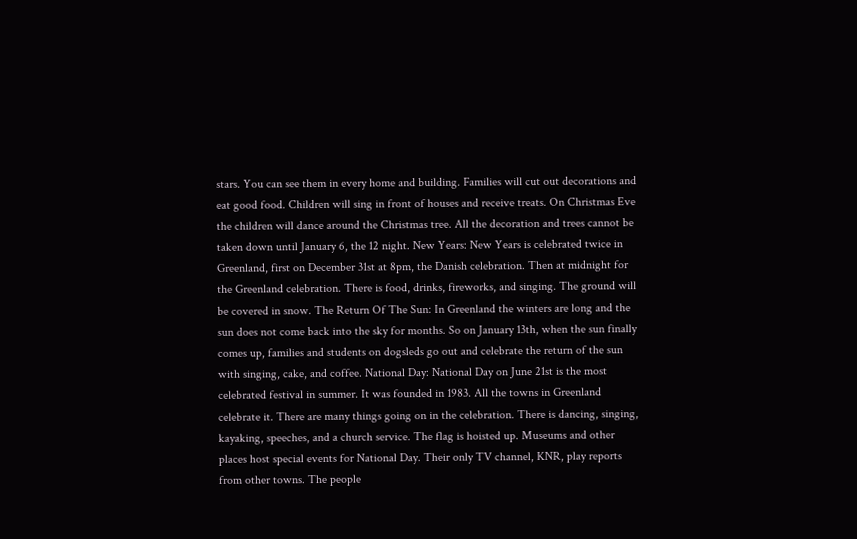stars. You can see them in every home and building. Families will cut out decorations and eat good food. Children will sing in front of houses and receive treats. On Christmas Eve the children will dance around the Christmas tree. All the decoration and trees cannot be taken down until January 6, the 12 night. New Years: New Years is celebrated twice in Greenland, first on December 31st at 8pm, the Danish celebration. Then at midnight for the Greenland celebration. There is food, drinks, fireworks, and singing. The ground will be covered in snow. The Return Of The Sun: In Greenland the winters are long and the sun does not come back into the sky for months. So on January 13th, when the sun finally comes up, families and students on dogsleds go out and celebrate the return of the sun with singing, cake, and coffee. National Day: National Day on June 21st is the most celebrated festival in summer. It was founded in 1983. All the towns in Greenland celebrate it. There are many things going on in the celebration. There is dancing, singing, kayaking, speeches, and a church service. The flag is hoisted up. Museums and other places host special events for National Day. Their only TV channel, KNR, play reports from other towns. The people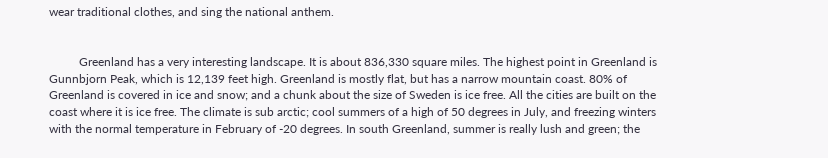wear traditional clothes, and sing the national anthem.


          Greenland has a very interesting landscape. It is about 836,330 square miles. The highest point in Greenland is Gunnbjorn Peak, which is 12,139 feet high. Greenland is mostly flat, but has a narrow mountain coast. 80% of Greenland is covered in ice and snow; and a chunk about the size of Sweden is ice free. All the cities are built on the coast where it is ice free. The climate is sub arctic; cool summers of a high of 50 degrees in July, and freezing winters with the normal temperature in February of -20 degrees. In south Greenland, summer is really lush and green; the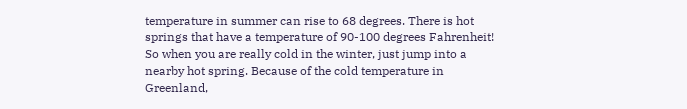temperature in summer can rise to 68 degrees. There is hot springs that have a temperature of 90-100 degrees Fahrenheit! So when you are really cold in the winter, just jump into a nearby hot spring. Because of the cold temperature in Greenland,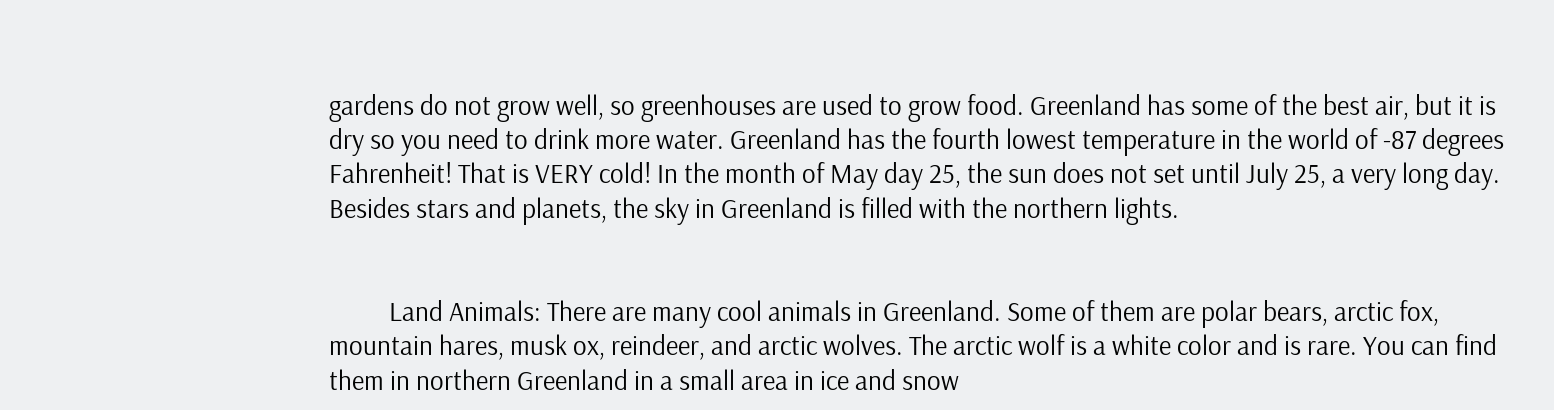gardens do not grow well, so greenhouses are used to grow food. Greenland has some of the best air, but it is dry so you need to drink more water. Greenland has the fourth lowest temperature in the world of -87 degrees Fahrenheit! That is VERY cold! In the month of May day 25, the sun does not set until July 25, a very long day. Besides stars and planets, the sky in Greenland is filled with the northern lights.


          Land Animals: There are many cool animals in Greenland. Some of them are polar bears, arctic fox, mountain hares, musk ox, reindeer, and arctic wolves. The arctic wolf is a white color and is rare. You can find them in northern Greenland in a small area in ice and snow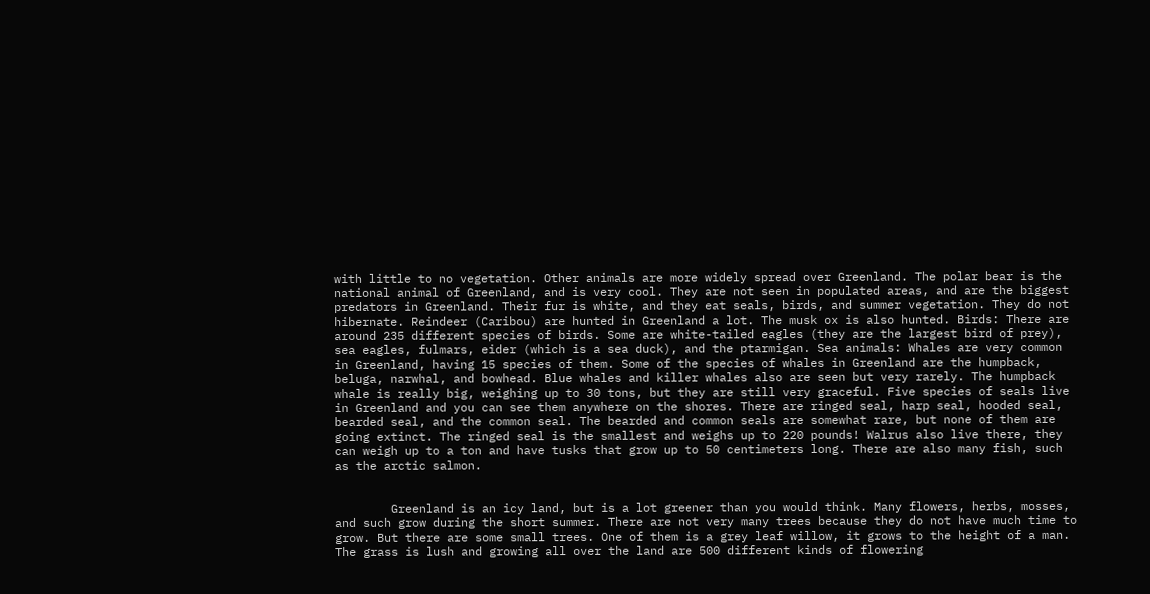with little to no vegetation. Other animals are more widely spread over Greenland. The polar bear is the national animal of Greenland, and is very cool. They are not seen in populated areas, and are the biggest predators in Greenland. Their fur is white, and they eat seals, birds, and summer vegetation. They do not hibernate. Reindeer (Caribou) are hunted in Greenland a lot. The musk ox is also hunted. Birds: There are around 235 different species of birds. Some are white-tailed eagles (they are the largest bird of prey), sea eagles, fulmars, eider (which is a sea duck), and the ptarmigan. Sea animals: Whales are very common in Greenland, having 15 species of them. Some of the species of whales in Greenland are the humpback, beluga, narwhal, and bowhead. Blue whales and killer whales also are seen but very rarely. The humpback whale is really big, weighing up to 30 tons, but they are still very graceful. Five species of seals live in Greenland and you can see them anywhere on the shores. There are ringed seal, harp seal, hooded seal, bearded seal, and the common seal. The bearded and common seals are somewhat rare, but none of them are going extinct. The ringed seal is the smallest and weighs up to 220 pounds! Walrus also live there, they can weigh up to a ton and have tusks that grow up to 50 centimeters long. There are also many fish, such as the arctic salmon.


        Greenland is an icy land, but is a lot greener than you would think. Many flowers, herbs, mosses, and such grow during the short summer. There are not very many trees because they do not have much time to grow. But there are some small trees. One of them is a grey leaf willow, it grows to the height of a man. The grass is lush and growing all over the land are 500 different kinds of flowering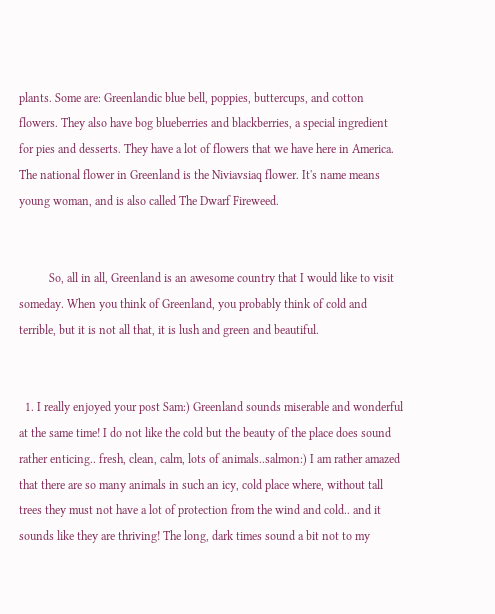plants. Some are: Greenlandic blue bell, poppies, buttercups, and cotton flowers. They also have bog blueberries and blackberries, a special ingredient for pies and desserts. They have a lot of flowers that we have here in America. The national flower in Greenland is the Niviavsiaq flower. It's name means young woman, and is also called The Dwarf Fireweed.


          So, all in all, Greenland is an awesome country that I would like to visit someday. When you think of Greenland, you probably think of cold and terrible, but it is not all that, it is lush and green and beautiful.


  1. I really enjoyed your post Sam:) Greenland sounds miserable and wonderful at the same time! I do not like the cold but the beauty of the place does sound rather enticing.. fresh, clean, calm, lots of animals..salmon:) I am rather amazed that there are so many animals in such an icy, cold place where, without tall trees they must not have a lot of protection from the wind and cold.. and it sounds like they are thriving! The long, dark times sound a bit not to my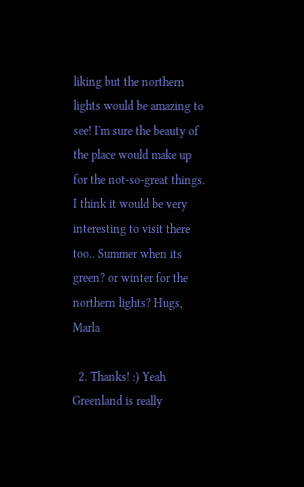liking but the northern lights would be amazing to see! I'm sure the beauty of the place would make up for the not-so-great things. I think it would be very interesting to visit there too.. Summer when its green? or winter for the northern lights? Hugs, Marla

  2. Thanks! :) Yeah Greenland is really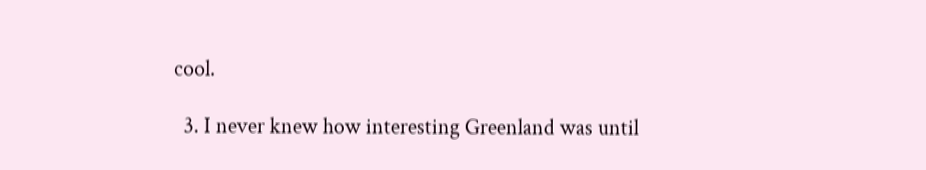cool.

  3. I never knew how interesting Greenland was until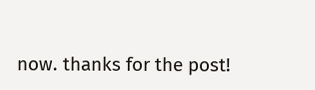now. thanks for the post!